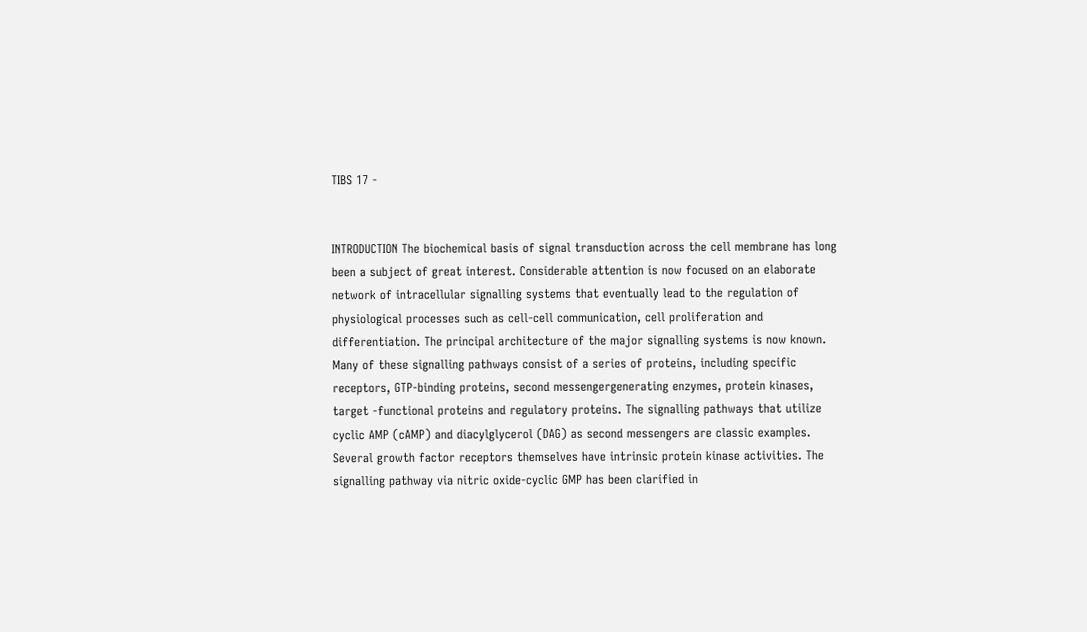TIBS 17 -


INTRODUCTION The biochemical basis of signal transduction across the cell membrane has long been a subject of great interest. Considerable attention is now focused on an elaborate network of intracellular signalling systems that eventually lead to the regulation of physiological processes such as cell-cell communication, cell proliferation and differentiation. The principal architecture of the major signalling systems is now known. Many of these signalling pathways consist of a series of proteins, including specific receptors, GTP-binding proteins, second messengergenerating enzymes, protein kinases, target -functional proteins and regulatory proteins. The signalling pathways that utilize cyclic AMP (cAMP) and diacylglycerol (DAG) as second messengers are classic examples. Several growth factor receptors themselves have intrinsic protein kinase activities. The signalling pathway via nitric oxide-cyclic GMP has been clarified in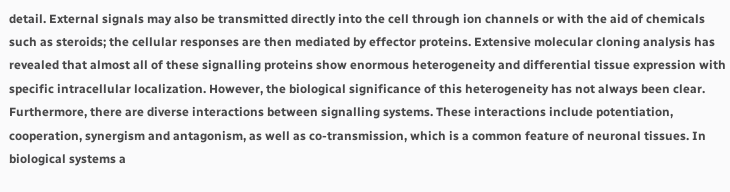detail. External signals may also be transmitted directly into the cell through ion channels or with the aid of chemicals such as steroids; the cellular responses are then mediated by effector proteins. Extensive molecular cloning analysis has revealed that almost all of these signalling proteins show enormous heterogeneity and differential tissue expression with specific intracellular localization. However, the biological significance of this heterogeneity has not always been clear. Furthermore, there are diverse interactions between signalling systems. These interactions include potentiation, cooperation, synergism and antagonism, as well as co-transmission, which is a common feature of neuronal tissues. In biological systems a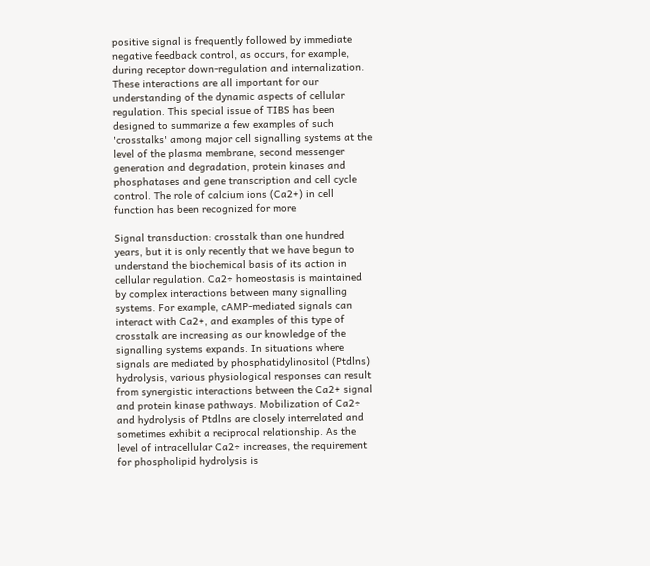positive signal is frequently followed by immediate negative feedback control, as occurs, for example, during receptor down-regulation and internalization. These interactions are all important for our understanding of the dynamic aspects of cellular regulation. This special issue of TIBS has been designed to summarize a few examples of such 'crosstalks' among major cell signalling systems at the level of the plasma membrane, second messenger generation and degradation, protein kinases and phosphatases and gene transcription and cell cycle control. The role of calcium ions (Ca2+) in cell function has been recognized for more

Signal transduction: crosstalk than one hundred years, but it is only recently that we have begun to understand the biochemical basis of its action in cellular regulation. Ca2÷ homeostasis is maintained by complex interactions between many signalling systems. For example, cAMP-mediated signals can interact with Ca2+, and examples of this type of crosstalk are increasing as our knowledge of the signalling systems expands. In situations where signals are mediated by phosphatidylinositol (Ptdlns) hydrolysis, various physiological responses can result from synergistic interactions between the Ca2+ signal and protein kinase pathways. Mobilization of Ca2÷ and hydrolysis of Ptdlns are closely interrelated and sometimes exhibit a reciprocal relationship. As the level of intracellular Ca2÷ increases, the requirement for phospholipid hydrolysis is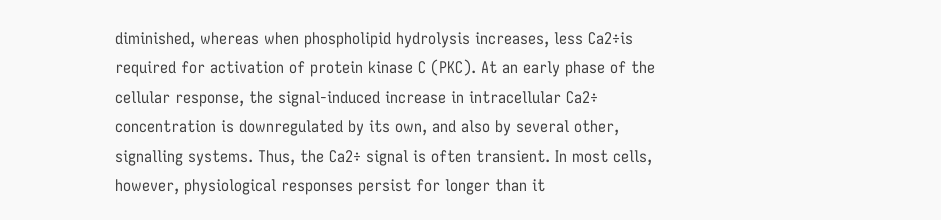diminished, whereas when phospholipid hydrolysis increases, less Ca2÷is required for activation of protein kinase C (PKC). At an early phase of the cellular response, the signal-induced increase in intracellular Ca2÷ concentration is downregulated by its own, and also by several other, signalling systems. Thus, the Ca2÷ signal is often transient. In most cells, however, physiological responses persist for longer than it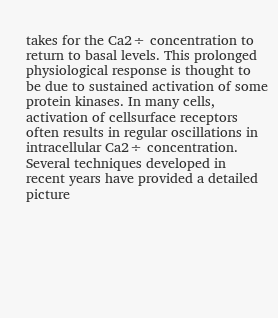takes for the Ca2÷ concentration to return to basal levels. This prolonged physiological response is thought to be due to sustained activation of some protein kinases. In many cells, activation of cellsurface receptors often results in regular oscillations in intracellular Ca2÷ concentration. Several techniques developed in recent years have provided a detailed picture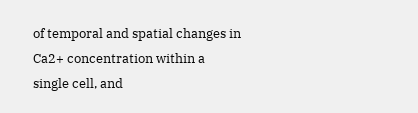of temporal and spatial changes in Ca2+ concentration within a single cell, and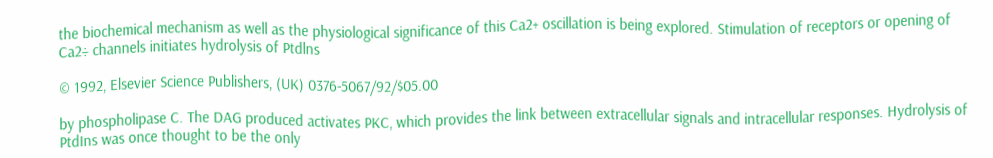the biochemical mechanism as well as the physiological significance of this Ca2+ oscillation is being explored. Stimulation of receptors or opening of Ca2÷ channels initiates hydrolysis of Ptdlns

© 1992, Elsevier Science Publishers, (UK) 0376-5067/92/$05.00

by phospholipase C. The DAG produced activates PKC, which provides the link between extracellular signals and intracellular responses. Hydrolysis of PtdIns was once thought to be the only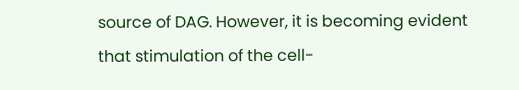source of DAG. However, it is becoming evident that stimulation of the cell-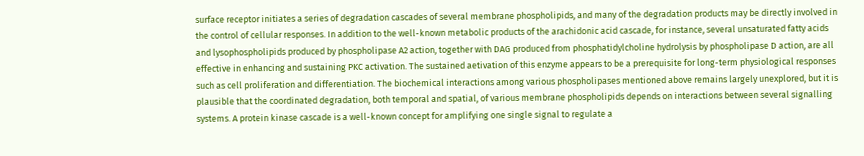surface receptor initiates a series of degradation cascades of several membrane phospholipids, and many of the degradation products may be directly involved in the control of cellular responses. In addition to the well-known metabolic products of the arachidonic acid cascade, for instance, several unsaturated fatty acids and lysophospholipids produced by phospholipase A2 action, together with DAG produced from phosphatidylcholine hydrolysis by phospholipase D action, are all effective in enhancing and sustaining PKC activation. The sustained aetivation of this enzyme appears to be a prerequisite for long-term physiological responses such as cell proliferation and differentiation. The biochemical interactions among various phospholipases mentioned above remains largely unexplored, but it is plausible that the coordinated degradation, both temporal and spatial, of various membrane phospholipids depends on interactions between several signalling systems. A protein kinase cascade is a well-known concept for amplifying one single signal to regulate a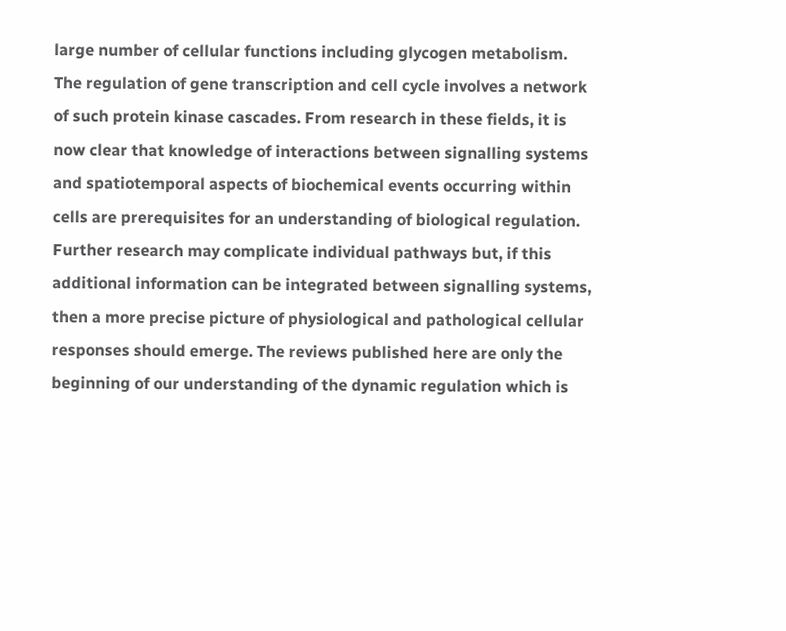large number of cellular functions including glycogen metabolism. The regulation of gene transcription and cell cycle involves a network of such protein kinase cascades. From research in these fields, it is now clear that knowledge of interactions between signalling systems and spatiotemporal aspects of biochemical events occurring within cells are prerequisites for an understanding of biological regulation. Further research may complicate individual pathways but, if this additional information can be integrated between signalling systems, then a more precise picture of physiological and pathological cellular responses should emerge. The reviews published here are only the beginning of our understanding of the dynamic regulation which is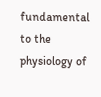fundamental to the physiology of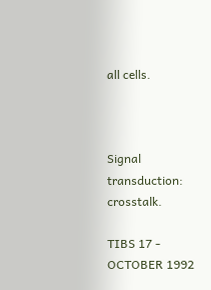all cells.



Signal transduction: crosstalk.

TIBS 17 - OCTOBER 1992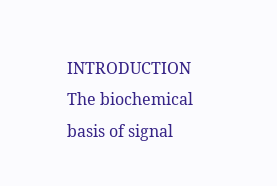INTRODUCTION The biochemical basis of signal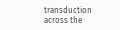transduction across the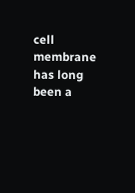cell membrane has long been a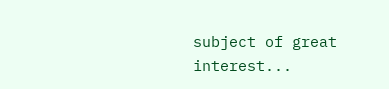subject of great interest...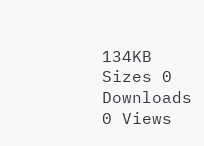134KB Sizes 0 Downloads 0 Views